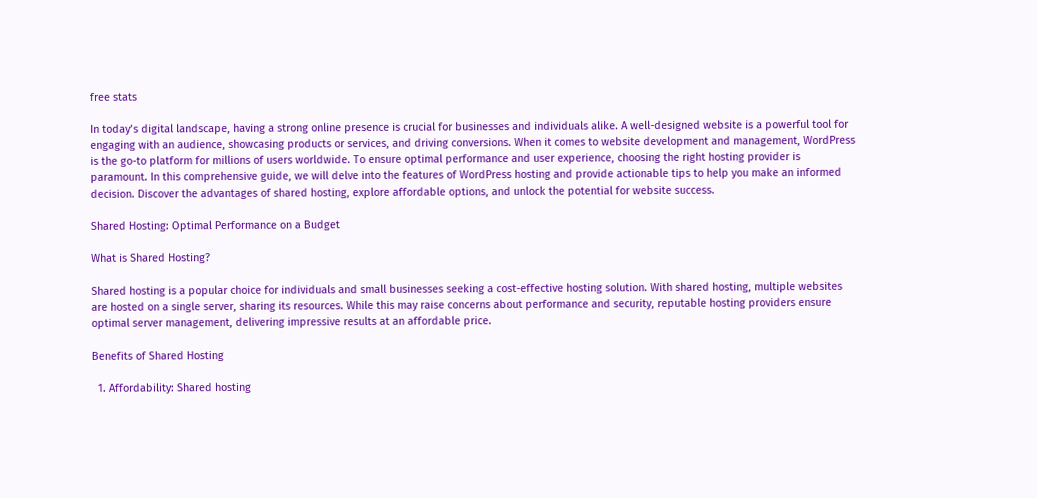free stats

In today’s digital landscape, having a strong online presence is crucial for businesses and individuals alike. A well-designed website is a powerful tool for engaging with an audience, showcasing products or services, and driving conversions. When it comes to website development and management, WordPress is the go-to platform for millions of users worldwide. To ensure optimal performance and user experience, choosing the right hosting provider is paramount. In this comprehensive guide, we will delve into the features of WordPress hosting and provide actionable tips to help you make an informed decision. Discover the advantages of shared hosting, explore affordable options, and unlock the potential for website success.

Shared Hosting: Optimal Performance on a Budget

What is Shared Hosting?

Shared hosting is a popular choice for individuals and small businesses seeking a cost-effective hosting solution. With shared hosting, multiple websites are hosted on a single server, sharing its resources. While this may raise concerns about performance and security, reputable hosting providers ensure optimal server management, delivering impressive results at an affordable price.

Benefits of Shared Hosting

  1. Affordability: Shared hosting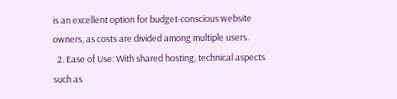is an excellent option for budget-conscious website owners, as costs are divided among multiple users.
  2. Ease of Use: With shared hosting, technical aspects such as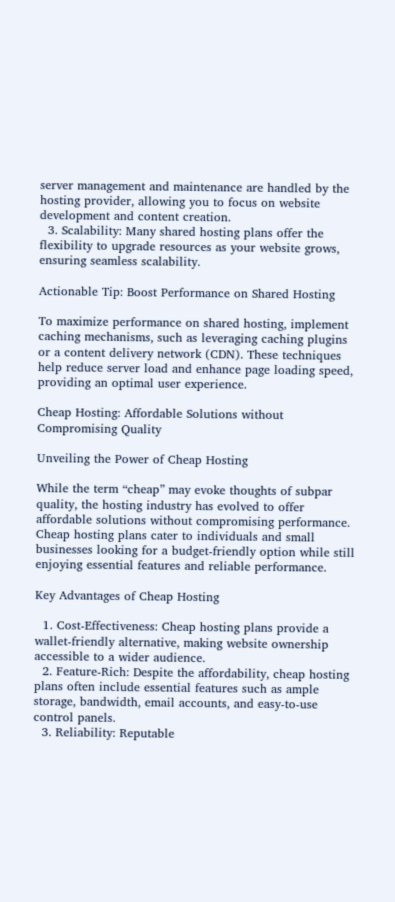server management and maintenance are handled by the hosting provider, allowing you to focus on website development and content creation.
  3. Scalability: Many shared hosting plans offer the flexibility to upgrade resources as your website grows, ensuring seamless scalability.

Actionable Tip: Boost Performance on Shared Hosting

To maximize performance on shared hosting, implement caching mechanisms, such as leveraging caching plugins or a content delivery network (CDN). These techniques help reduce server load and enhance page loading speed, providing an optimal user experience.

Cheap Hosting: Affordable Solutions without Compromising Quality

Unveiling the Power of Cheap Hosting

While the term “cheap” may evoke thoughts of subpar quality, the hosting industry has evolved to offer affordable solutions without compromising performance. Cheap hosting plans cater to individuals and small businesses looking for a budget-friendly option while still enjoying essential features and reliable performance.

Key Advantages of Cheap Hosting

  1. Cost-Effectiveness: Cheap hosting plans provide a wallet-friendly alternative, making website ownership accessible to a wider audience.
  2. Feature-Rich: Despite the affordability, cheap hosting plans often include essential features such as ample storage, bandwidth, email accounts, and easy-to-use control panels.
  3. Reliability: Reputable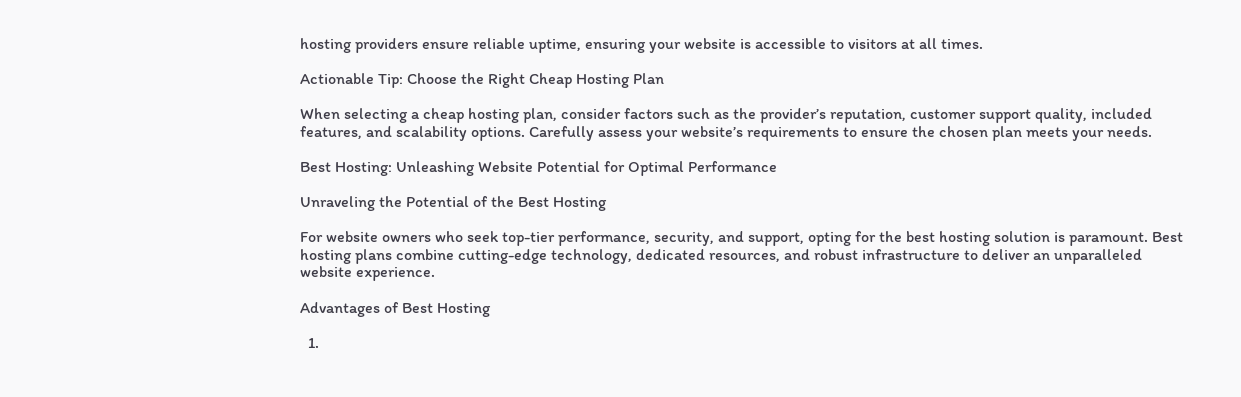hosting providers ensure reliable uptime, ensuring your website is accessible to visitors at all times.

Actionable Tip: Choose the Right Cheap Hosting Plan

When selecting a cheap hosting plan, consider factors such as the provider’s reputation, customer support quality, included features, and scalability options. Carefully assess your website’s requirements to ensure the chosen plan meets your needs.

Best Hosting: Unleashing Website Potential for Optimal Performance

Unraveling the Potential of the Best Hosting

For website owners who seek top-tier performance, security, and support, opting for the best hosting solution is paramount. Best hosting plans combine cutting-edge technology, dedicated resources, and robust infrastructure to deliver an unparalleled website experience.

Advantages of Best Hosting

  1.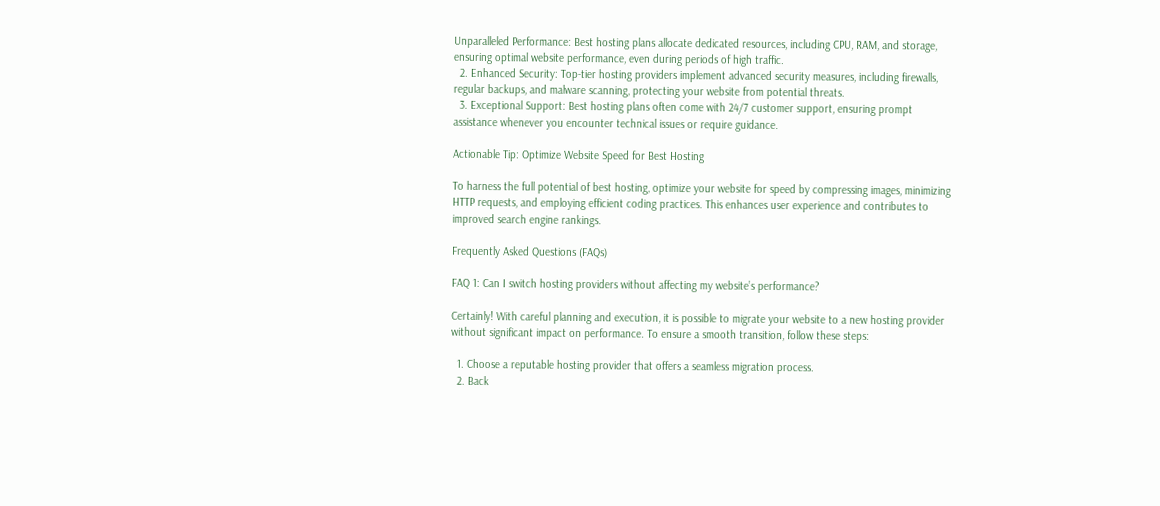Unparalleled Performance: Best hosting plans allocate dedicated resources, including CPU, RAM, and storage, ensuring optimal website performance, even during periods of high traffic.
  2. Enhanced Security: Top-tier hosting providers implement advanced security measures, including firewalls, regular backups, and malware scanning, protecting your website from potential threats.
  3. Exceptional Support: Best hosting plans often come with 24/7 customer support, ensuring prompt assistance whenever you encounter technical issues or require guidance.

Actionable Tip: Optimize Website Speed for Best Hosting

To harness the full potential of best hosting, optimize your website for speed by compressing images, minimizing HTTP requests, and employing efficient coding practices. This enhances user experience and contributes to improved search engine rankings.

Frequently Asked Questions (FAQs)

FAQ 1: Can I switch hosting providers without affecting my website’s performance?

Certainly! With careful planning and execution, it is possible to migrate your website to a new hosting provider without significant impact on performance. To ensure a smooth transition, follow these steps:

  1. Choose a reputable hosting provider that offers a seamless migration process.
  2. Back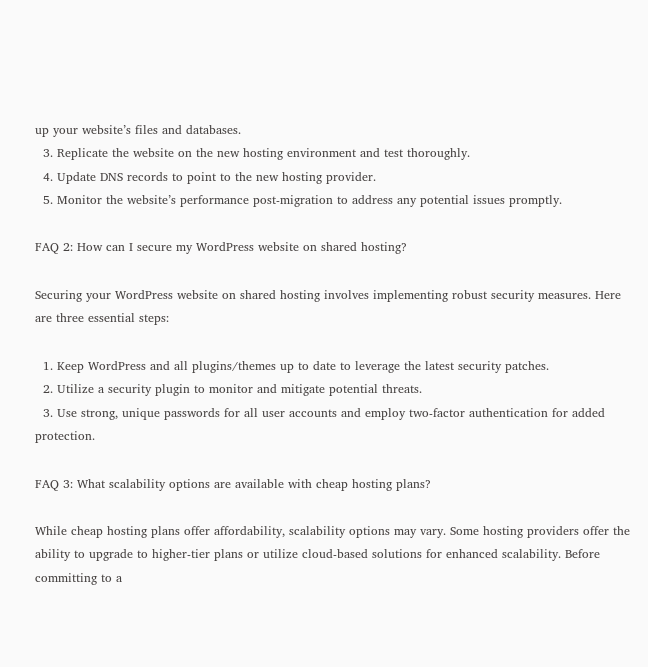up your website’s files and databases.
  3. Replicate the website on the new hosting environment and test thoroughly.
  4. Update DNS records to point to the new hosting provider.
  5. Monitor the website’s performance post-migration to address any potential issues promptly.

FAQ 2: How can I secure my WordPress website on shared hosting?

Securing your WordPress website on shared hosting involves implementing robust security measures. Here are three essential steps:

  1. Keep WordPress and all plugins/themes up to date to leverage the latest security patches.
  2. Utilize a security plugin to monitor and mitigate potential threats.
  3. Use strong, unique passwords for all user accounts and employ two-factor authentication for added protection.

FAQ 3: What scalability options are available with cheap hosting plans?

While cheap hosting plans offer affordability, scalability options may vary. Some hosting providers offer the ability to upgrade to higher-tier plans or utilize cloud-based solutions for enhanced scalability. Before committing to a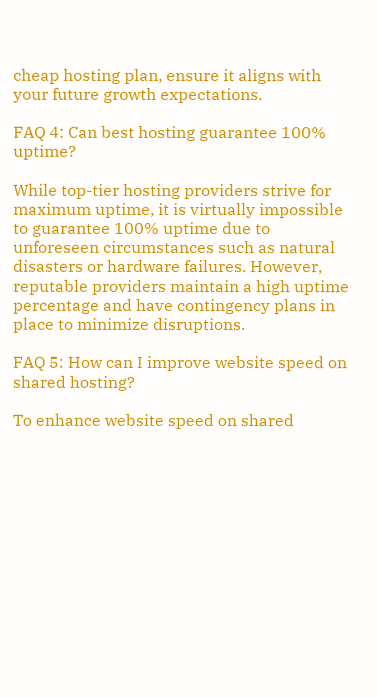cheap hosting plan, ensure it aligns with your future growth expectations.

FAQ 4: Can best hosting guarantee 100% uptime?

While top-tier hosting providers strive for maximum uptime, it is virtually impossible to guarantee 100% uptime due to unforeseen circumstances such as natural disasters or hardware failures. However, reputable providers maintain a high uptime percentage and have contingency plans in place to minimize disruptions.

FAQ 5: How can I improve website speed on shared hosting?

To enhance website speed on shared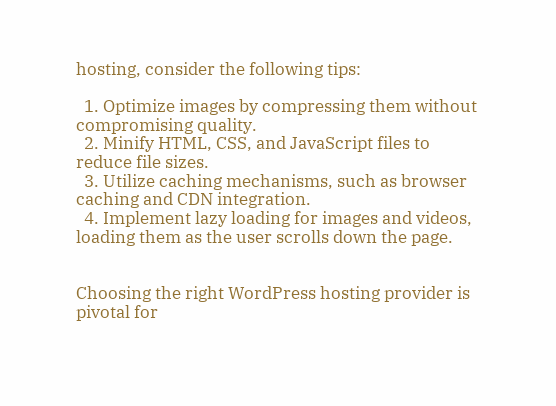hosting, consider the following tips:

  1. Optimize images by compressing them without compromising quality.
  2. Minify HTML, CSS, and JavaScript files to reduce file sizes.
  3. Utilize caching mechanisms, such as browser caching and CDN integration.
  4. Implement lazy loading for images and videos, loading them as the user scrolls down the page.


Choosing the right WordPress hosting provider is pivotal for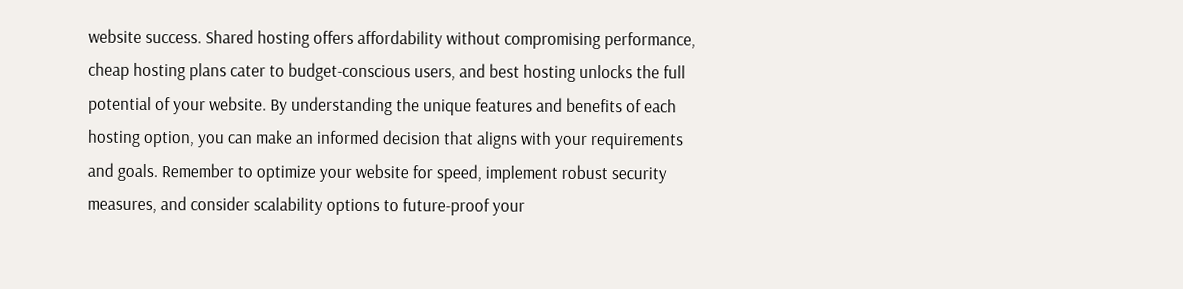website success. Shared hosting offers affordability without compromising performance, cheap hosting plans cater to budget-conscious users, and best hosting unlocks the full potential of your website. By understanding the unique features and benefits of each hosting option, you can make an informed decision that aligns with your requirements and goals. Remember to optimize your website for speed, implement robust security measures, and consider scalability options to future-proof your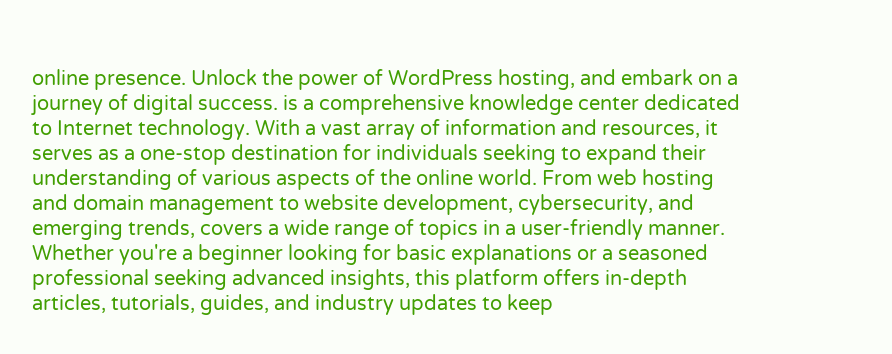online presence. Unlock the power of WordPress hosting, and embark on a journey of digital success. is a comprehensive knowledge center dedicated to Internet technology. With a vast array of information and resources, it serves as a one-stop destination for individuals seeking to expand their understanding of various aspects of the online world. From web hosting and domain management to website development, cybersecurity, and emerging trends, covers a wide range of topics in a user-friendly manner. Whether you're a beginner looking for basic explanations or a seasoned professional seeking advanced insights, this platform offers in-depth articles, tutorials, guides, and industry updates to keep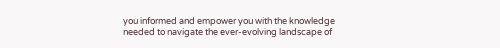you informed and empower you with the knowledge needed to navigate the ever-evolving landscape of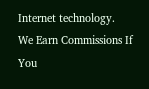Internet technology.
We Earn Commissions If You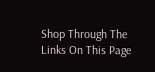Shop Through The Links On This Page